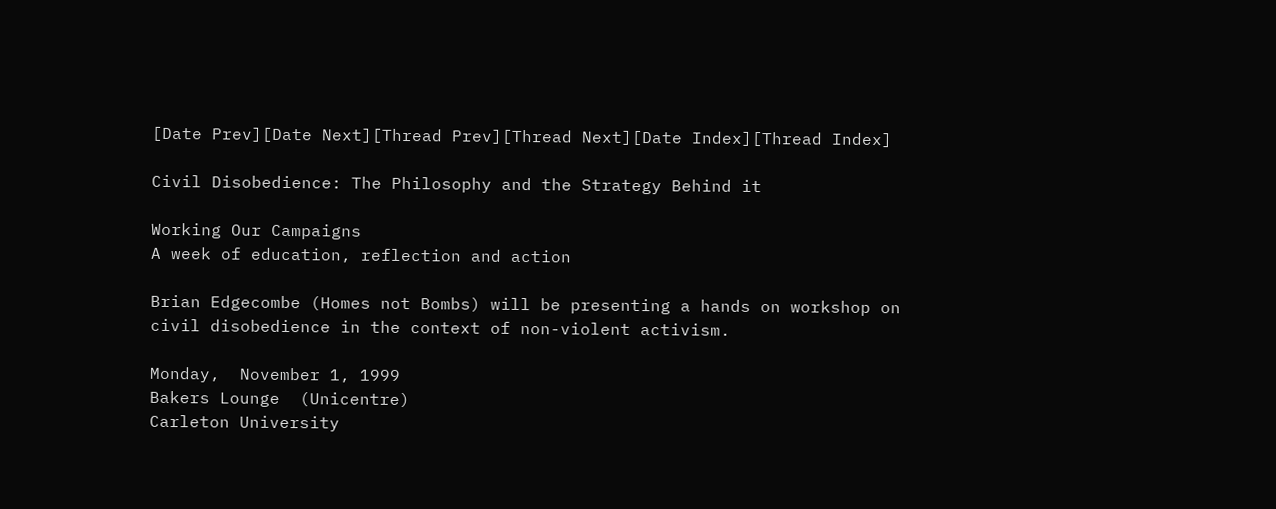[Date Prev][Date Next][Thread Prev][Thread Next][Date Index][Thread Index]

Civil Disobedience: The Philosophy and the Strategy Behind it

Working Our Campaigns
A week of education, reflection and action

Brian Edgecombe (Homes not Bombs) will be presenting a hands on workshop on
civil disobedience in the context of non-violent activism.

Monday,  November 1, 1999
Bakers Lounge  (Unicentre)
Carleton University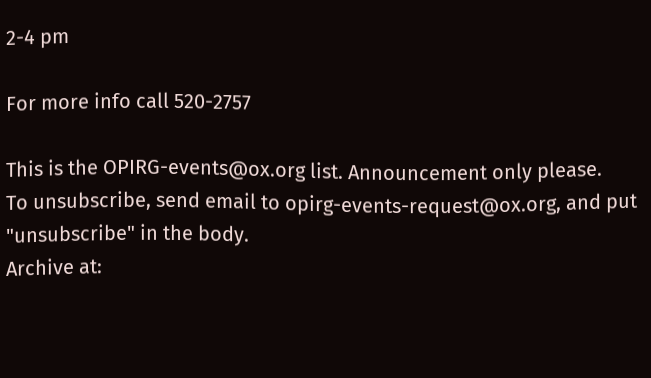2-4 pm

For more info call 520-2757

This is the OPIRG-events@ox.org list. Announcement only please.
To unsubscribe, send email to opirg-events-request@ox.org, and put
"unsubscribe" in the body.
Archive at: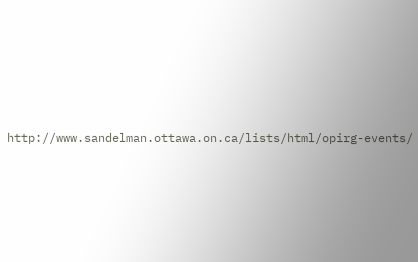http://www.sandelman.ottawa.on.ca/lists/html/opirg-events/